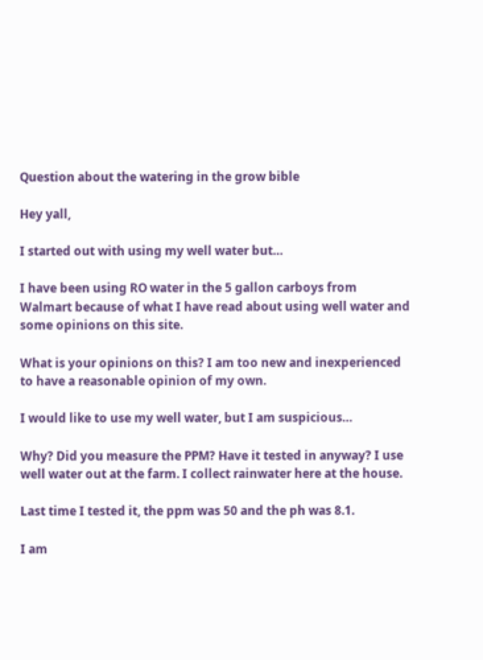Question about the watering in the grow bible

Hey yall,

I started out with using my well water but…

I have been using RO water in the 5 gallon carboys from Walmart because of what I have read about using well water and some opinions on this site.

What is your opinions on this? I am too new and inexperienced to have a reasonable opinion of my own.

I would like to use my well water, but I am suspicious…

Why? Did you measure the PPM? Have it tested in anyway? I use well water out at the farm. I collect rainwater here at the house.

Last time I tested it, the ppm was 50 and the ph was 8.1.

I am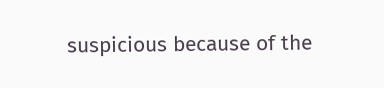suspicious because of the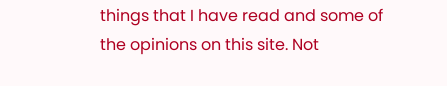things that I have read and some of the opinions on this site. Not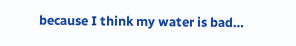because I think my water is bad…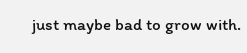just maybe bad to grow with.